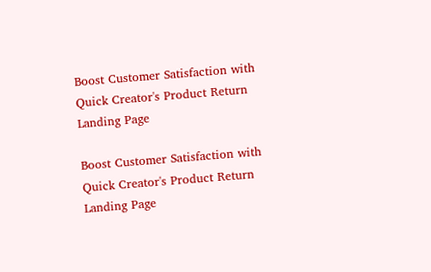Boost Customer Satisfaction with Quick Creator's Product Return Landing Page

Boost Customer Satisfaction with Quick Creator's Product Return Landing Page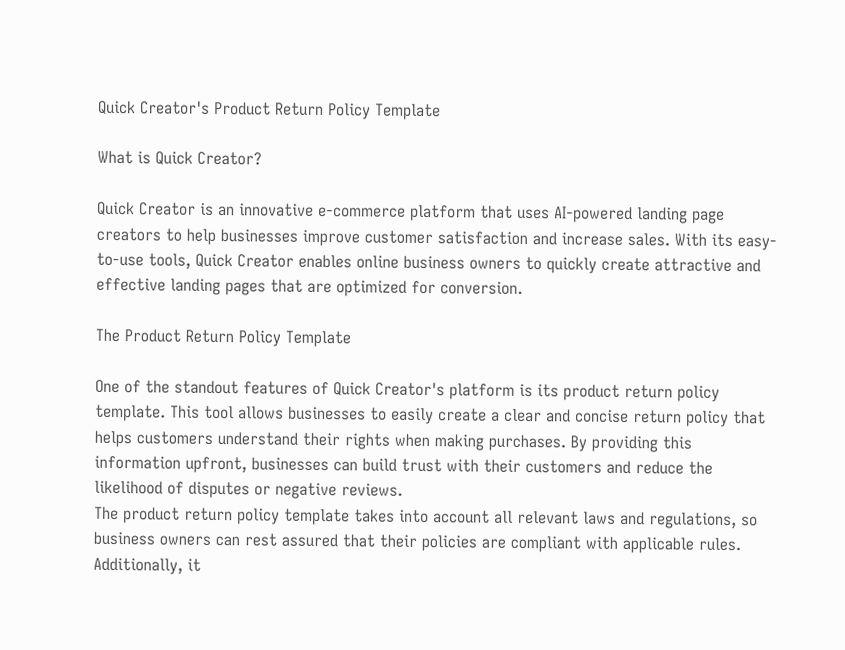Quick Creator's Product Return Policy Template

What is Quick Creator?

Quick Creator is an innovative e-commerce platform that uses AI-powered landing page creators to help businesses improve customer satisfaction and increase sales. With its easy-to-use tools, Quick Creator enables online business owners to quickly create attractive and effective landing pages that are optimized for conversion.

The Product Return Policy Template

One of the standout features of Quick Creator's platform is its product return policy template. This tool allows businesses to easily create a clear and concise return policy that helps customers understand their rights when making purchases. By providing this information upfront, businesses can build trust with their customers and reduce the likelihood of disputes or negative reviews.
The product return policy template takes into account all relevant laws and regulations, so business owners can rest assured that their policies are compliant with applicable rules. Additionally, it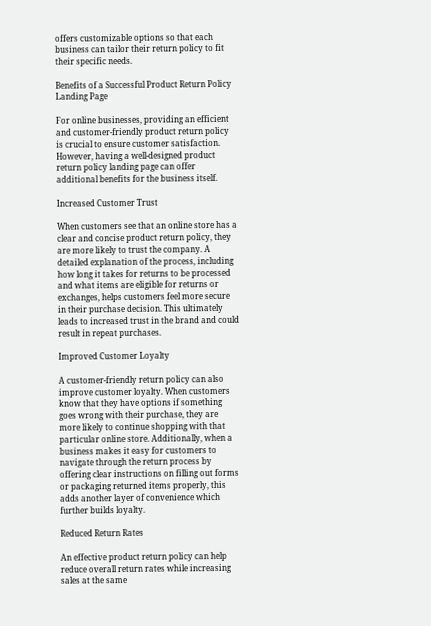offers customizable options so that each business can tailor their return policy to fit their specific needs.

Benefits of a Successful Product Return Policy Landing Page

For online businesses, providing an efficient and customer-friendly product return policy is crucial to ensure customer satisfaction. However, having a well-designed product return policy landing page can offer additional benefits for the business itself.

Increased Customer Trust

When customers see that an online store has a clear and concise product return policy, they are more likely to trust the company. A detailed explanation of the process, including how long it takes for returns to be processed and what items are eligible for returns or exchanges, helps customers feel more secure in their purchase decision. This ultimately leads to increased trust in the brand and could result in repeat purchases.

Improved Customer Loyalty

A customer-friendly return policy can also improve customer loyalty. When customers know that they have options if something goes wrong with their purchase, they are more likely to continue shopping with that particular online store. Additionally, when a business makes it easy for customers to navigate through the return process by offering clear instructions on filling out forms or packaging returned items properly, this adds another layer of convenience which further builds loyalty.

Reduced Return Rates

An effective product return policy can help reduce overall return rates while increasing sales at the same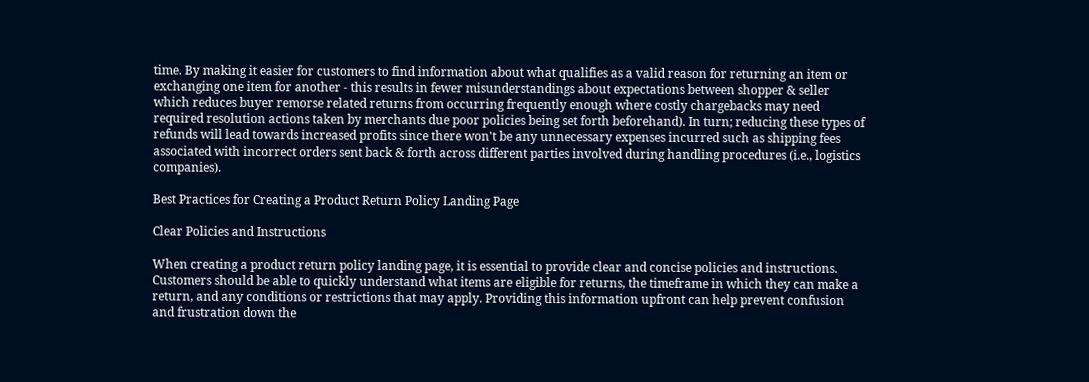time. By making it easier for customers to find information about what qualifies as a valid reason for returning an item or exchanging one item for another - this results in fewer misunderstandings about expectations between shopper & seller which reduces buyer remorse related returns from occurring frequently enough where costly chargebacks may need required resolution actions taken by merchants due poor policies being set forth beforehand). In turn; reducing these types of refunds will lead towards increased profits since there won't be any unnecessary expenses incurred such as shipping fees associated with incorrect orders sent back & forth across different parties involved during handling procedures (i.e., logistics companies).

Best Practices for Creating a Product Return Policy Landing Page

Clear Policies and Instructions

When creating a product return policy landing page, it is essential to provide clear and concise policies and instructions. Customers should be able to quickly understand what items are eligible for returns, the timeframe in which they can make a return, and any conditions or restrictions that may apply. Providing this information upfront can help prevent confusion and frustration down the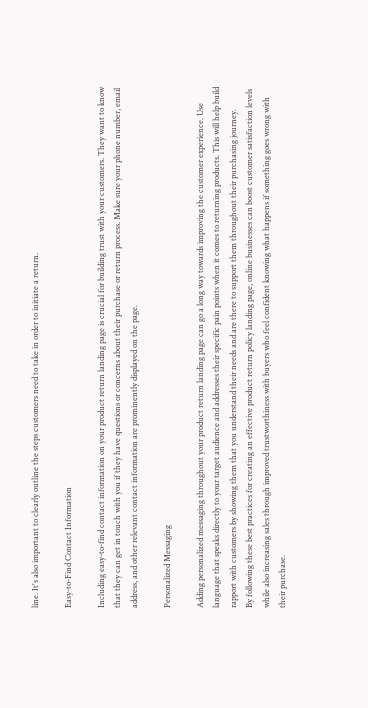line. It's also important to clearly outline the steps customers need to take in order to initiate a return.

Easy-to-Find Contact Information

Including easy-to-find contact information on your product return landing page is crucial for building trust with your customers. They want to know that they can get in touch with you if they have questions or concerns about their purchase or return process. Make sure your phone number, email address, and other relevant contact information are prominently displayed on the page.

Personalized Messaging

Adding personalized messaging throughout your product return landing page can go a long way towards improving the customer experience. Use language that speaks directly to your target audience and addresses their specific pain points when it comes to returning products. This will help build rapport with customers by showing them that you understand their needs and are there to support them throughout their purchasing journey.
By following these best practices for creating an effective product return policy landing page, online businesses can boost customer satisfaction levels while also increasing sales through improved trustworthiness with buyers who feel confident knowing what happens if something goes wrong with their purchase.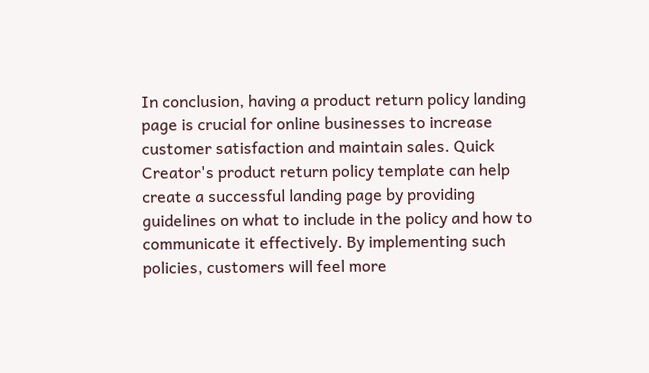In conclusion, having a product return policy landing page is crucial for online businesses to increase customer satisfaction and maintain sales. Quick Creator's product return policy template can help create a successful landing page by providing guidelines on what to include in the policy and how to communicate it effectively. By implementing such policies, customers will feel more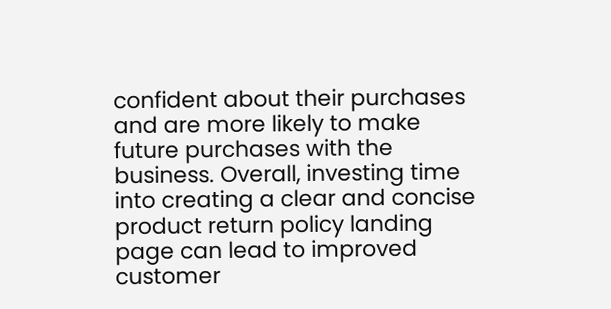confident about their purchases and are more likely to make future purchases with the business. Overall, investing time into creating a clear and concise product return policy landing page can lead to improved customer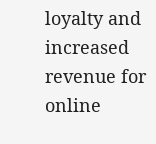loyalty and increased revenue for online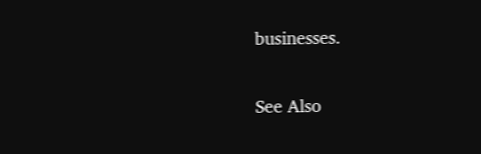businesses.

See Also